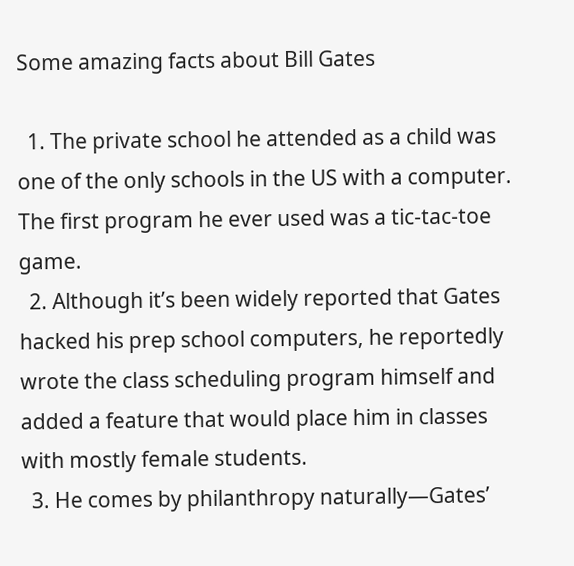Some amazing facts about Bill Gates

  1. The private school he attended as a child was one of the only schools in the US with a computer. The first program he ever used was a tic-tac-toe game.
  2. Although it’s been widely reported that Gates hacked his prep school computers, he reportedly wrote the class scheduling program himself and added a feature that would place him in classes with mostly female students.
  3. He comes by philanthropy naturally—Gates’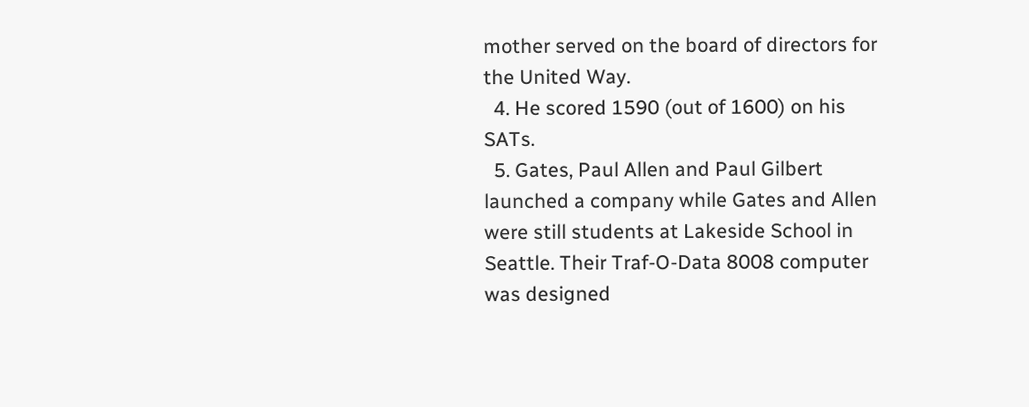mother served on the board of directors for the United Way.
  4. He scored 1590 (out of 1600) on his SATs.
  5. Gates, Paul Allen and Paul Gilbert launched a company while Gates and Allen were still students at Lakeside School in Seattle. Their Traf-O-Data 8008 computer was designed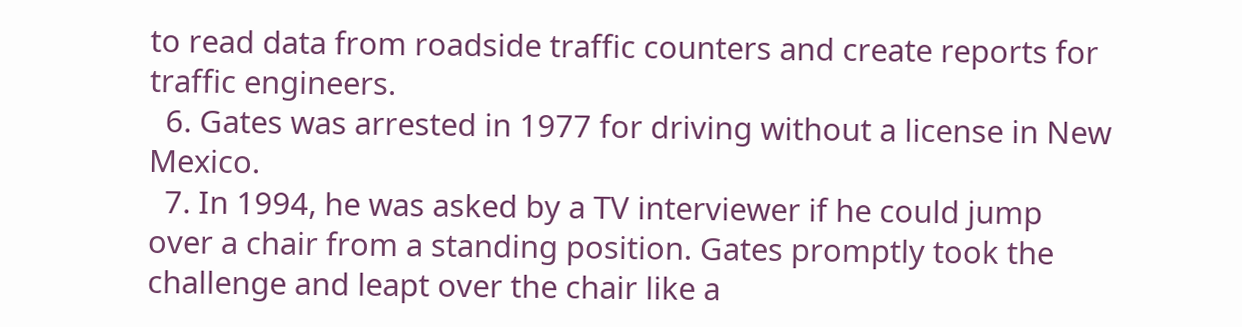to read data from roadside traffic counters and create reports for traffic engineers.
  6. Gates was arrested in 1977 for driving without a license in New Mexico.
  7. In 1994, he was asked by a TV interviewer if he could jump over a chair from a standing position. Gates promptly took the challenge and leapt over the chair like a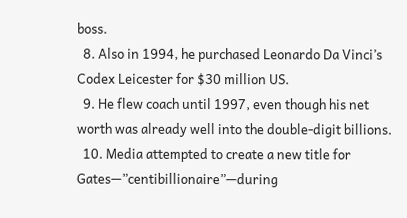boss.
  8. Also in 1994, he purchased Leonardo Da Vinci’s Codex Leicester for $30 million US.
  9. He flew coach until 1997, even though his net worth was already well into the double-digit billions.
  10. Media attempted to create a new title for Gates—”centibillionaire”—during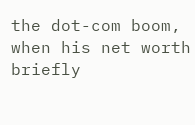the dot-com boom, when his net worth briefly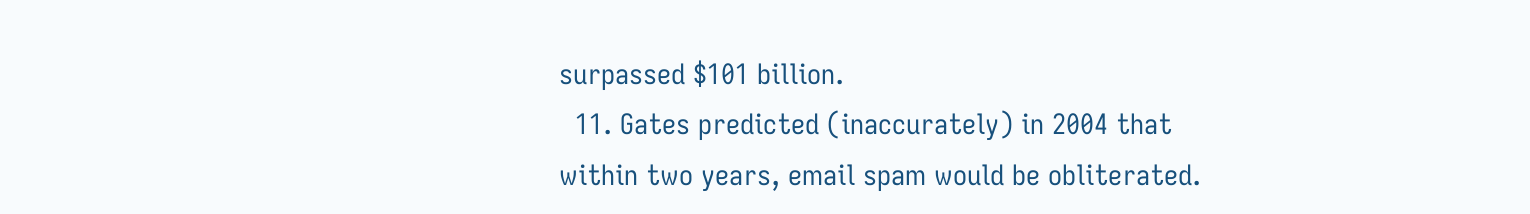surpassed $101 billion.
  11. Gates predicted (inaccurately) in 2004 that within two years, email spam would be obliterated.